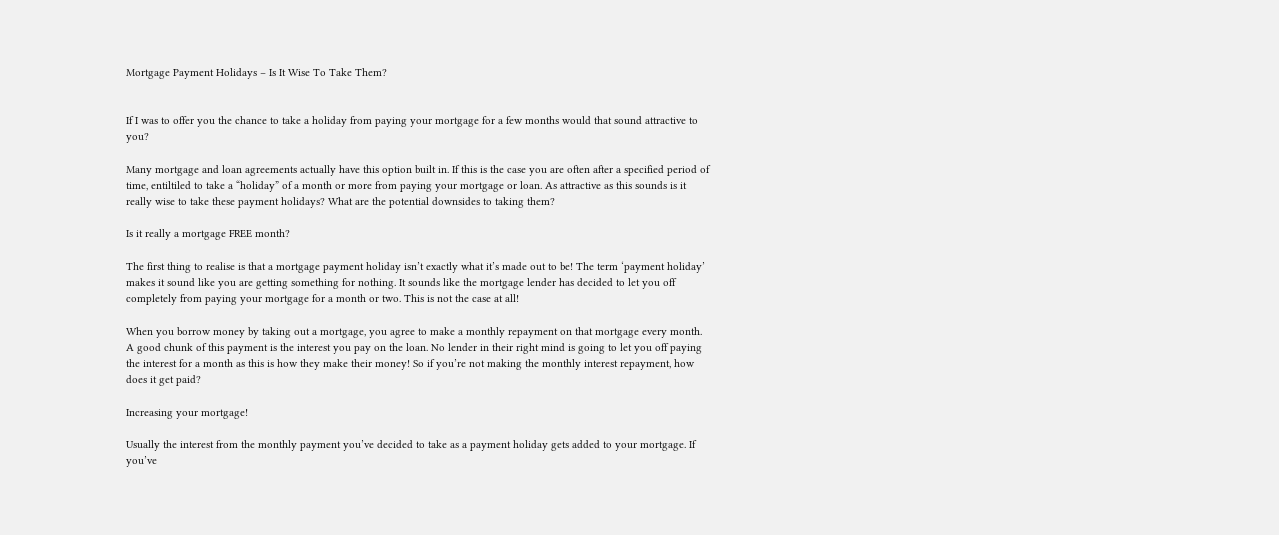Mortgage Payment Holidays – Is It Wise To Take Them?


If I was to offer you the chance to take a holiday from paying your mortgage for a few months would that sound attractive to you?

Many mortgage and loan agreements actually have this option built in. If this is the case you are often after a specified period of time, entiltiled to take a “holiday” of a month or more from paying your mortgage or loan. As attractive as this sounds is it really wise to take these payment holidays? What are the potential downsides to taking them?

Is it really a mortgage FREE month?

The first thing to realise is that a mortgage payment holiday isn’t exactly what it’s made out to be! The term ‘payment holiday’ makes it sound like you are getting something for nothing. It sounds like the mortgage lender has decided to let you off completely from paying your mortgage for a month or two. This is not the case at all!

When you borrow money by taking out a mortgage, you agree to make a monthly repayment on that mortgage every month. A good chunk of this payment is the interest you pay on the loan. No lender in their right mind is going to let you off paying the interest for a month as this is how they make their money! So if you’re not making the monthly interest repayment, how does it get paid?

Increasing your mortgage!

Usually the interest from the monthly payment you’ve decided to take as a payment holiday gets added to your mortgage. If you’ve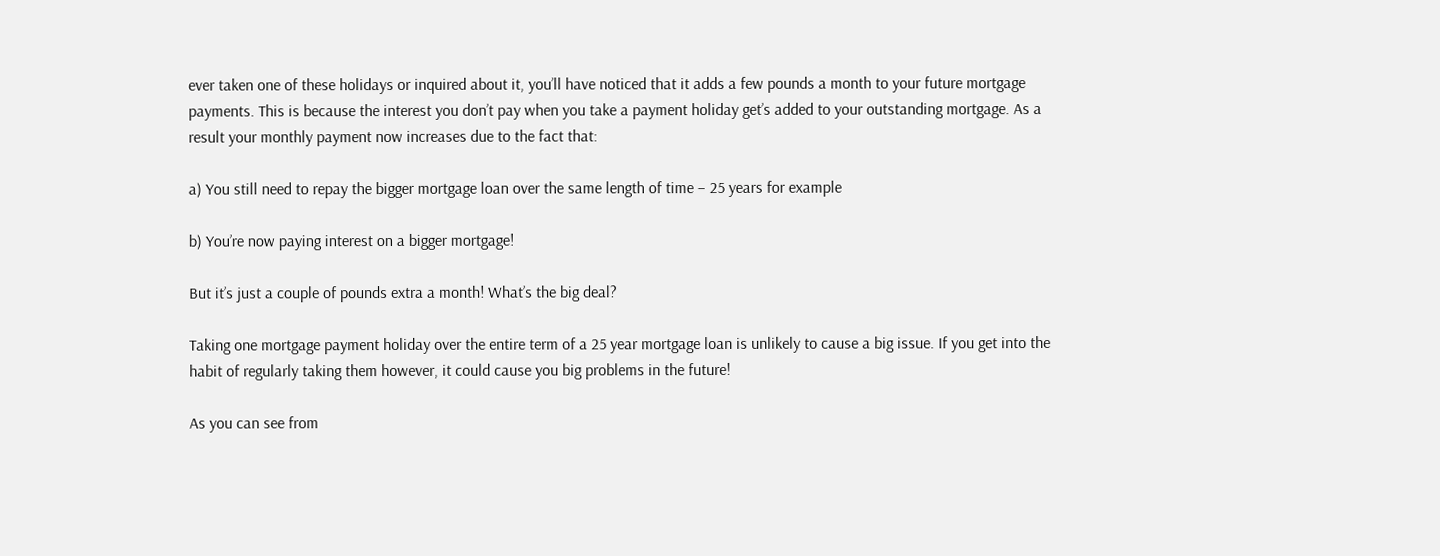ever taken one of these holidays or inquired about it, you’ll have noticed that it adds a few pounds a month to your future mortgage payments. This is because the interest you don’t pay when you take a payment holiday get’s added to your outstanding mortgage. As a result your monthly payment now increases due to the fact that:

a) You still need to repay the bigger mortgage loan over the same length of time – 25 years for example

b) You’re now paying interest on a bigger mortgage!

But it’s just a couple of pounds extra a month! What’s the big deal?

Taking one mortgage payment holiday over the entire term of a 25 year mortgage loan is unlikely to cause a big issue. If you get into the habit of regularly taking them however, it could cause you big problems in the future!

As you can see from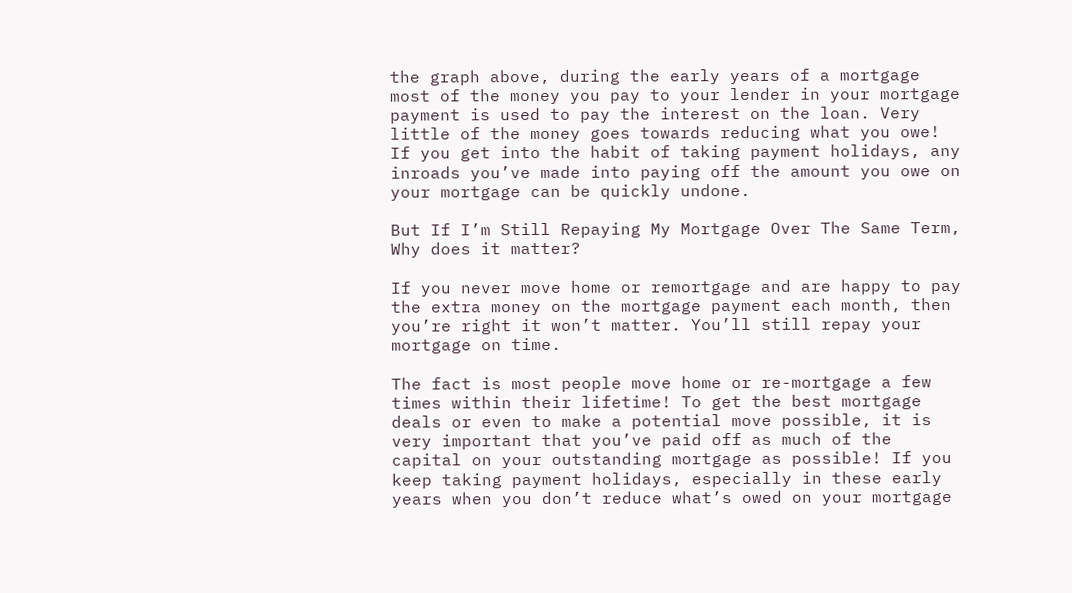the graph above, during the early years of a mortgage most of the money you pay to your lender in your mortgage payment is used to pay the interest on the loan. Very little of the money goes towards reducing what you owe! If you get into the habit of taking payment holidays, any inroads you’ve made into paying off the amount you owe on your mortgage can be quickly undone.

But If I’m Still Repaying My Mortgage Over The Same Term, Why does it matter?

If you never move home or remortgage and are happy to pay the extra money on the mortgage payment each month, then you’re right it won’t matter. You’ll still repay your mortgage on time.

The fact is most people move home or re-mortgage a few times within their lifetime! To get the best mortgage deals or even to make a potential move possible, it is very important that you’ve paid off as much of the capital on your outstanding mortgage as possible! If you keep taking payment holidays, especially in these early years when you don’t reduce what’s owed on your mortgage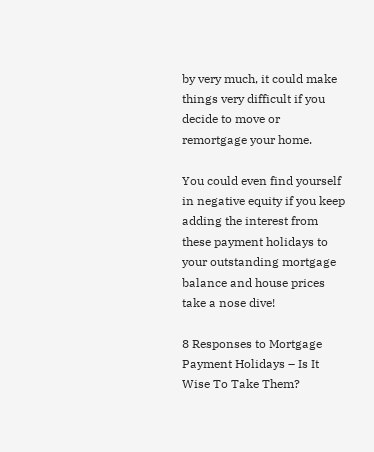by very much, it could make things very difficult if you decide to move or remortgage your home.

You could even find yourself in negative equity if you keep adding the interest from these payment holidays to your outstanding mortgage balance and house prices take a nose dive!

8 Responses to Mortgage Payment Holidays – Is It Wise To Take Them?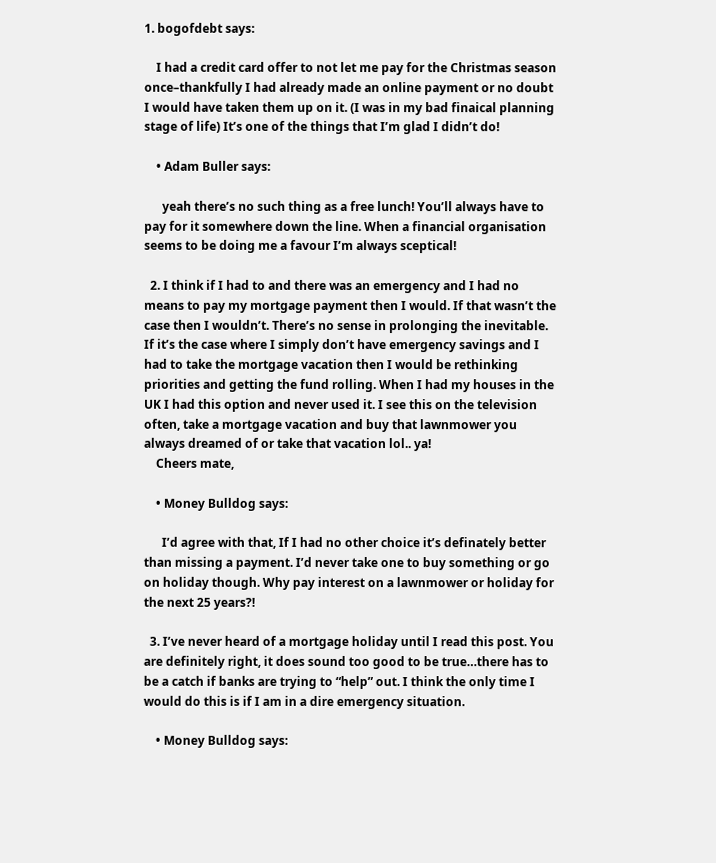1. bogofdebt says:

    I had a credit card offer to not let me pay for the Christmas season once–thankfully I had already made an online payment or no doubt I would have taken them up on it. (I was in my bad finaical planning stage of life) It’s one of the things that I’m glad I didn’t do!

    • Adam Buller says:

      yeah there’s no such thing as a free lunch! You’ll always have to pay for it somewhere down the line. When a financial organisation seems to be doing me a favour I’m always sceptical!

  2. I think if I had to and there was an emergency and I had no means to pay my mortgage payment then I would. If that wasn’t the case then I wouldn’t. There’s no sense in prolonging the inevitable. If it’s the case where I simply don’t have emergency savings and I had to take the mortgage vacation then I would be rethinking priorities and getting the fund rolling. When I had my houses in the UK I had this option and never used it. I see this on the television often, take a mortgage vacation and buy that lawnmower you always dreamed of or take that vacation lol.. ya!
    Cheers mate,

    • Money Bulldog says:

      I’d agree with that, If I had no other choice it’s definately better than missing a payment. I’d never take one to buy something or go on holiday though. Why pay interest on a lawnmower or holiday for the next 25 years?!

  3. I’ve never heard of a mortgage holiday until I read this post. You are definitely right, it does sound too good to be true…there has to be a catch if banks are trying to “help” out. I think the only time I would do this is if I am in a dire emergency situation.

    • Money Bulldog says: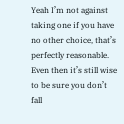Yeah I’m not against taking one if you have no other choice, that’s perfectly reasonable. Even then it’s still wise to be sure you don’t fall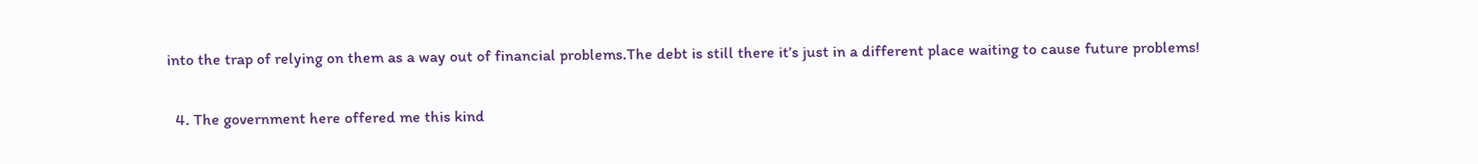into the trap of relying on them as a way out of financial problems.The debt is still there it’s just in a different place waiting to cause future problems!

  4. The government here offered me this kind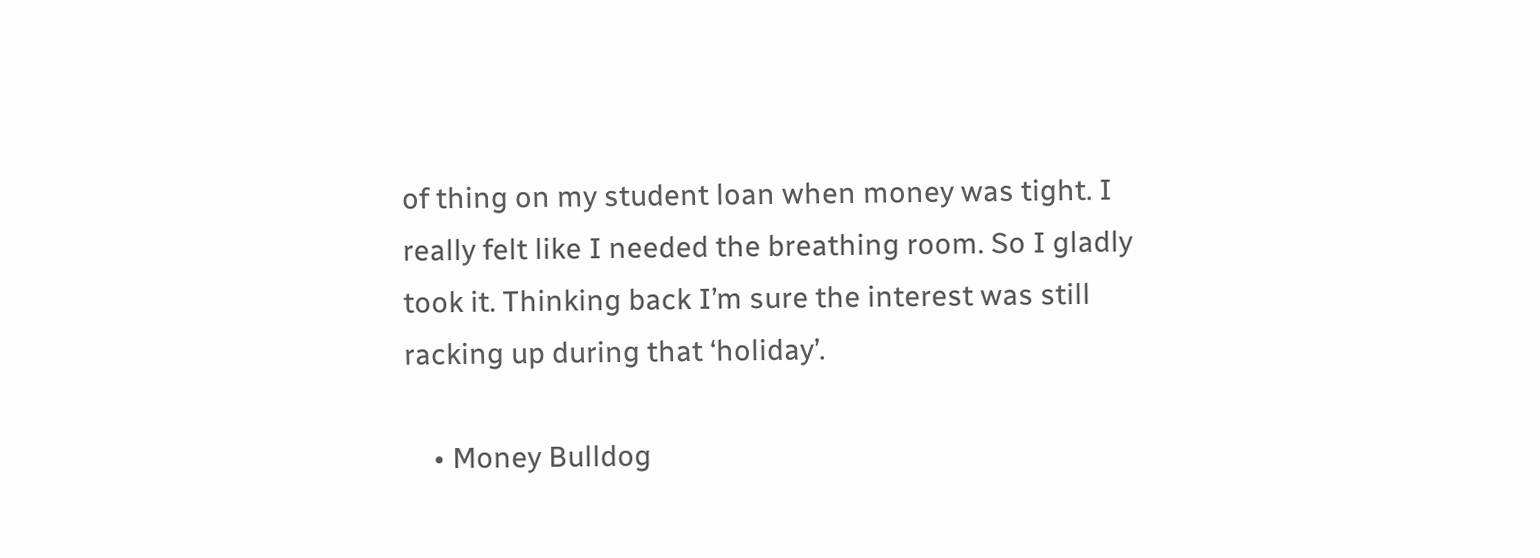of thing on my student loan when money was tight. I really felt like I needed the breathing room. So I gladly took it. Thinking back I’m sure the interest was still racking up during that ‘holiday’.

    • Money Bulldog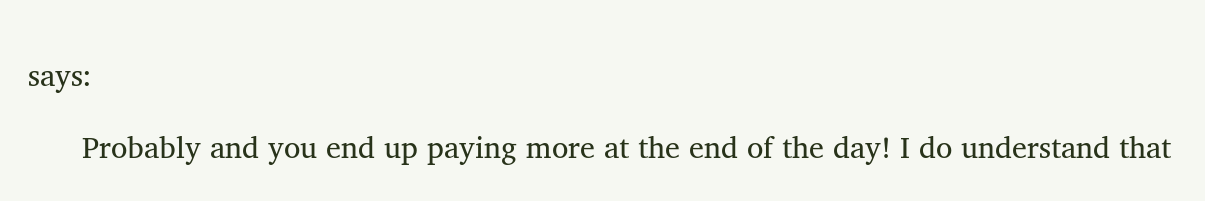says:

      Probably and you end up paying more at the end of the day! I do understand that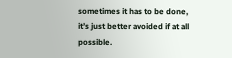sometimes it has to be done, it’s just better avoided if at all possible.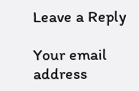Leave a Reply

Your email address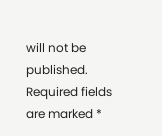will not be published. Required fields are marked *